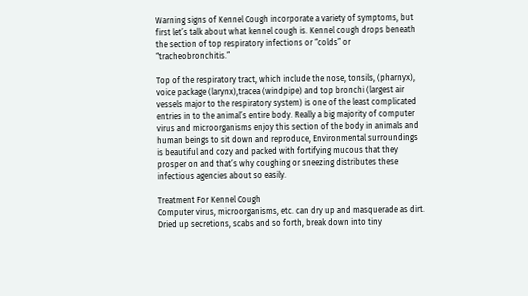Warning signs of Kennel Cough incorporate a variety of symptoms, but first let’s talk about what kennel cough is. Kennel cough drops beneath the section of top respiratory infections or “colds” or “tracheobronchitis.”

Top of the respiratory tract, which include the nose, tonsils, (pharnyx), voice package (larynx),tracea (windpipe) and top bronchi (largest air vessels major to the respiratory system) is one of the least complicated entries in to the animal’s entire body. Really a big majority of computer virus and microorganisms enjoy this section of the body in animals and human beings to sit down and reproduce, Environmental surroundings is beautiful and cozy and packed with fortifying mucous that they prosper on and that’s why coughing or sneezing distributes these infectious agencies about so easily.

Treatment For Kennel Cough
Computer virus, microorganisms, etc. can dry up and masquerade as dirt. Dried up secretions, scabs and so forth, break down into tiny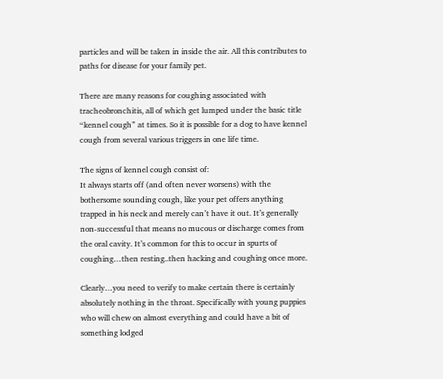particles and will be taken in inside the air. All this contributes to paths for disease for your family pet.

There are many reasons for coughing associated with tracheobronchitis, all of which get lumped under the basic title “kennel cough” at times. So it is possible for a dog to have kennel cough from several various triggers in one life time.

The signs of kennel cough consist of:
It always starts off (and often never worsens) with the bothersome sounding cough, like your pet offers anything trapped in his neck and merely can’t have it out. It’s generally non-successful that means no mucous or discharge comes from the oral cavity. It’s common for this to occur in spurts of coughing…then resting..then hacking and coughing once more.

Clearly…you need to verify to make certain there is certainly absolutely nothing in the throat. Specifically with young puppies who will chew on almost everything and could have a bit of something lodged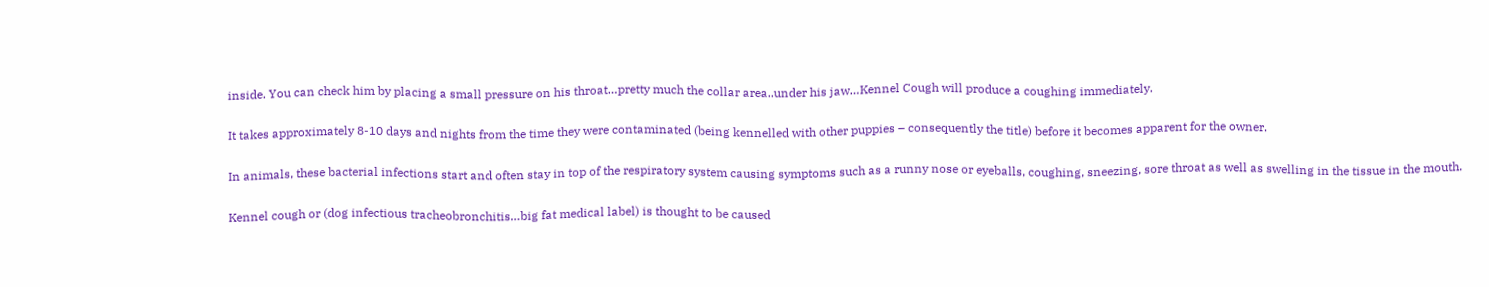inside. You can check him by placing a small pressure on his throat…pretty much the collar area..under his jaw…Kennel Cough will produce a coughing immediately.

It takes approximately 8-10 days and nights from the time they were contaminated (being kennelled with other puppies – consequently the title) before it becomes apparent for the owner.

In animals, these bacterial infections start and often stay in top of the respiratory system causing symptoms such as a runny nose or eyeballs, coughing, sneezing, sore throat as well as swelling in the tissue in the mouth.

Kennel cough or (dog infectious tracheobronchitis…big fat medical label) is thought to be caused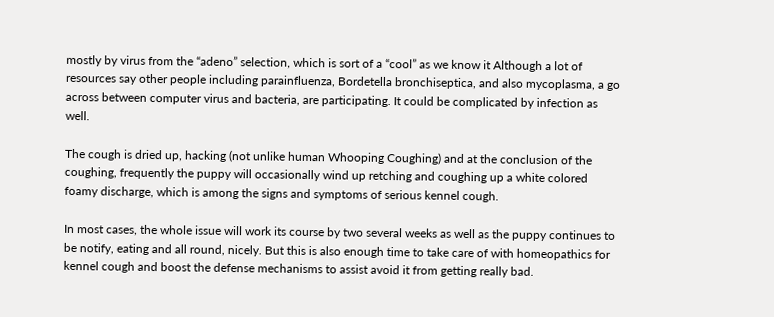mostly by virus from the “adeno” selection, which is sort of a “cool” as we know it Although a lot of resources say other people including parainfluenza, Bordetella bronchiseptica, and also mycoplasma, a go across between computer virus and bacteria, are participating. It could be complicated by infection as well.

The cough is dried up, hacking (not unlike human Whooping Coughing) and at the conclusion of the coughing, frequently the puppy will occasionally wind up retching and coughing up a white colored foamy discharge, which is among the signs and symptoms of serious kennel cough.

In most cases, the whole issue will work its course by two several weeks as well as the puppy continues to be notify, eating and all round, nicely. But this is also enough time to take care of with homeopathics for kennel cough and boost the defense mechanisms to assist avoid it from getting really bad.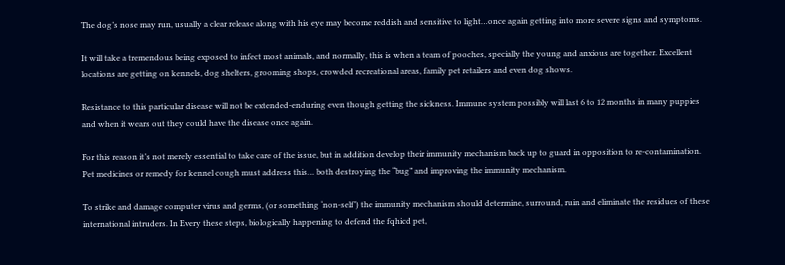The dog’s nose may run, usually a clear release along with his eye may become reddish and sensitive to light…once again getting into more severe signs and symptoms.

It will take a tremendous being exposed to infect most animals, and normally, this is when a team of pooches, specially the young and anxious are together. Excellent locations are getting on kennels, dog shelters, grooming shops, crowded recreational areas, family pet retailers and even dog shows.

Resistance to this particular disease will not be extended-enduring even though getting the sickness. Immune system possibly will last 6 to 12 months in many puppies and when it wears out they could have the disease once again.

For this reason it’s not merely essential to take care of the issue, but in addition develop their immunity mechanism back up to guard in opposition to re-contamination. Pet medicines or remedy for kennel cough must address this… both destroying the “bug” and improving the immunity mechanism.

To strike and damage computer virus and germs, (or something ‘non-self’) the immunity mechanism should determine, surround, ruin and eliminate the residues of these international intruders. In Every these steps, biologically happening to defend the fqhicd pet,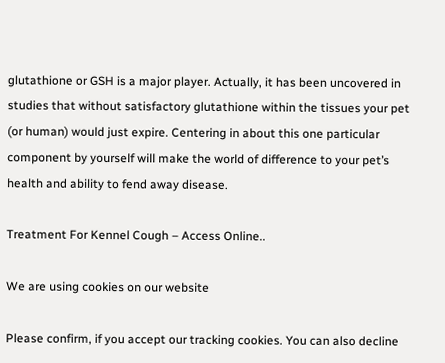glutathione or GSH is a major player. Actually, it has been uncovered in studies that without satisfactory glutathione within the tissues your pet (or human) would just expire. Centering in about this one particular component by yourself will make the world of difference to your pet’s health and ability to fend away disease.

Treatment For Kennel Cough – Access Online..

We are using cookies on our website

Please confirm, if you accept our tracking cookies. You can also decline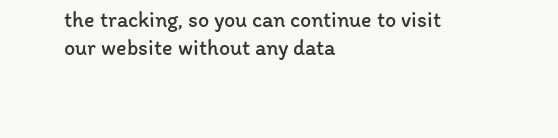the tracking, so you can continue to visit our website without any data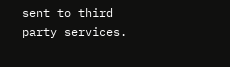sent to third party services.